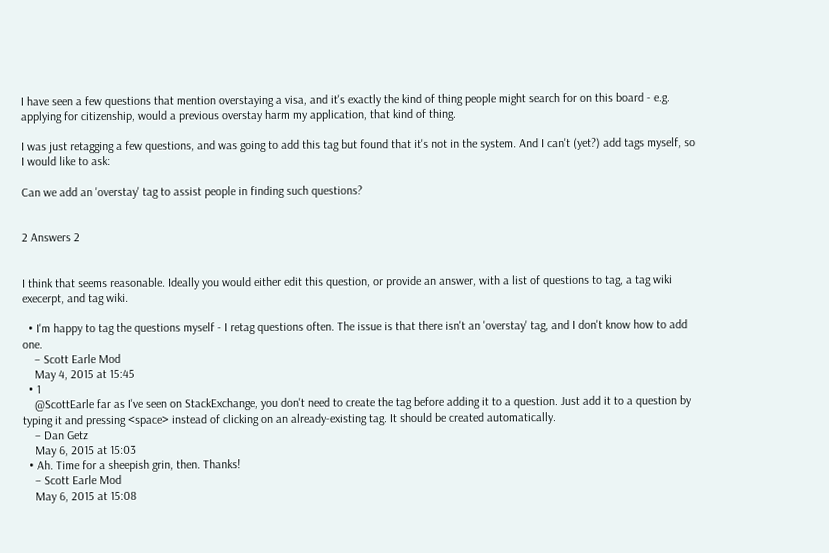I have seen a few questions that mention overstaying a visa, and it's exactly the kind of thing people might search for on this board - e.g. applying for citizenship, would a previous overstay harm my application, that kind of thing.

I was just retagging a few questions, and was going to add this tag but found that it's not in the system. And I can't (yet?) add tags myself, so I would like to ask:

Can we add an 'overstay' tag to assist people in finding such questions?


2 Answers 2


I think that seems reasonable. Ideally you would either edit this question, or provide an answer, with a list of questions to tag, a tag wiki execerpt, and tag wiki.

  • I'm happy to tag the questions myself - I retag questions often. The issue is that there isn't an 'overstay' tag, and I don't know how to add one.
    – Scott Earle Mod
    May 4, 2015 at 15:45
  • 1
    @ScottEarle far as I've seen on StackExchange, you don't need to create the tag before adding it to a question. Just add it to a question by typing it and pressing <space> instead of clicking on an already-existing tag. It should be created automatically.
    – Dan Getz
    May 6, 2015 at 15:03
  • Ah. Time for a sheepish grin, then. Thanks!
    – Scott Earle Mod
    May 6, 2015 at 15:08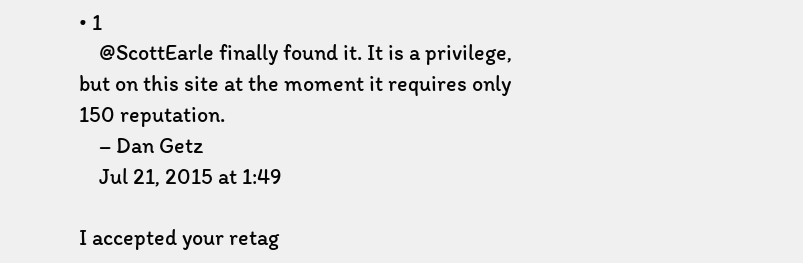• 1
    @ScottEarle finally found it. It is a privilege, but on this site at the moment it requires only 150 reputation.
    – Dan Getz
    Jul 21, 2015 at 1:49

I accepted your retag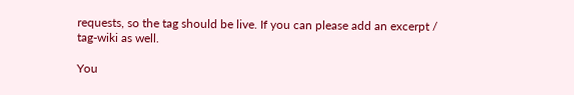requests, so the tag should be live. If you can please add an excerpt / tag-wiki as well.

You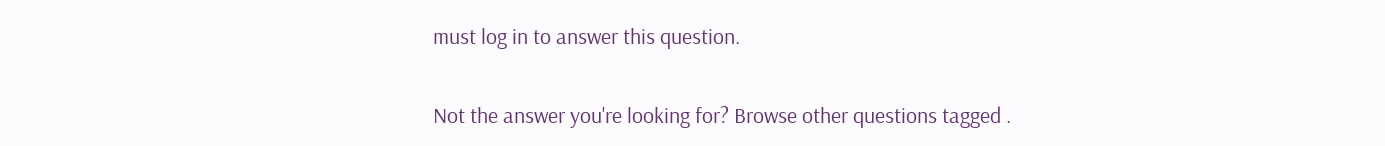must log in to answer this question.

Not the answer you're looking for? Browse other questions tagged .